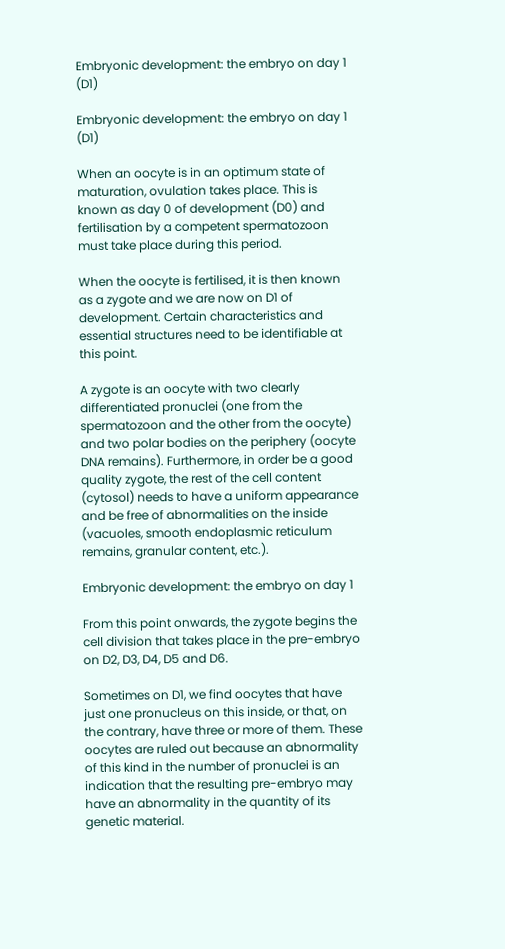Embryonic development: the embryo on day 1 (D1)

Embryonic development: the embryo on day 1 (D1)

When an oocyte is in an optimum state of maturation, ovulation takes place. This is known as day 0 of development (D0) and fertilisation by a competent spermatozoon must take place during this period.

When the oocyte is fertilised, it is then known as a zygote and we are now on D1 of development. Certain characteristics and essential structures need to be identifiable at this point.

A zygote is an oocyte with two clearly differentiated pronuclei (one from the spermatozoon and the other from the oocyte) and two polar bodies on the periphery (oocyte DNA remains). Furthermore, in order be a good quality zygote, the rest of the cell content (cytosol) needs to have a uniform appearance and be free of abnormalities on the inside (vacuoles, smooth endoplasmic reticulum remains, granular content, etc.).

Embryonic development: the embryo on day 1

From this point onwards, the zygote begins the cell division that takes place in the pre-embryo on D2, D3, D4, D5 and D6.

Sometimes on D1, we find oocytes that have just one pronucleus on this inside, or that, on the contrary, have three or more of them. These oocytes are ruled out because an abnormality of this kind in the number of pronuclei is an indication that the resulting pre-embryo may have an abnormality in the quantity of its genetic material.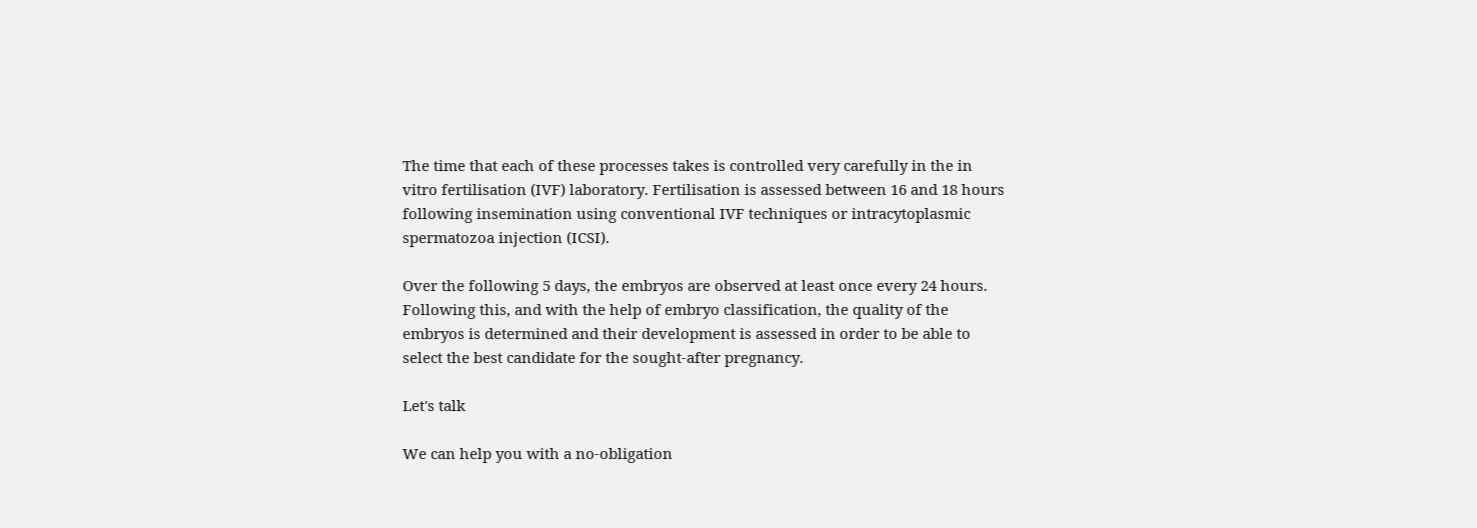The time that each of these processes takes is controlled very carefully in the in vitro fertilisation (IVF) laboratory. Fertilisation is assessed between 16 and 18 hours following insemination using conventional IVF techniques or intracytoplasmic spermatozoa injection (ICSI).

Over the following 5 days, the embryos are observed at least once every 24 hours. Following this, and with the help of embryo classification, the quality of the embryos is determined and their development is assessed in order to be able to select the best candidate for the sought-after pregnancy.

Let's talk

We can help you with a no-obligation